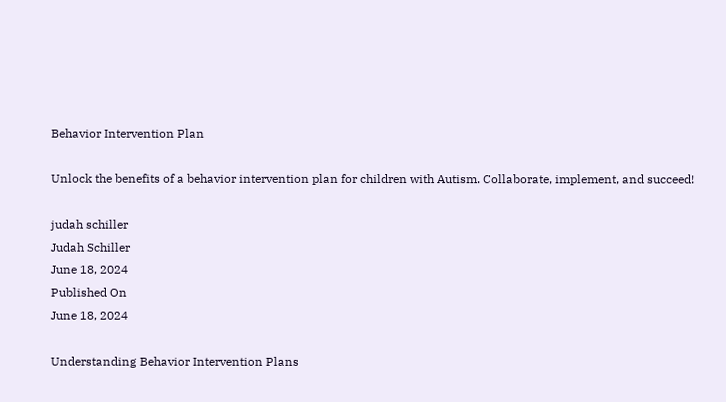Behavior Intervention Plan

Unlock the benefits of a behavior intervention plan for children with Autism. Collaborate, implement, and succeed!

judah schiller
Judah Schiller
June 18, 2024
Published On
June 18, 2024

Understanding Behavior Intervention Plans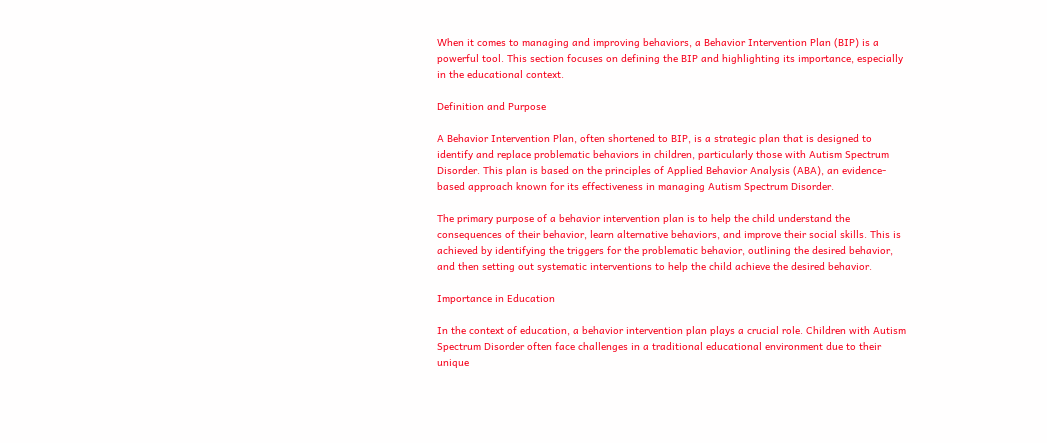When it comes to managing and improving behaviors, a Behavior Intervention Plan (BIP) is a powerful tool. This section focuses on defining the BIP and highlighting its importance, especially in the educational context.

Definition and Purpose

A Behavior Intervention Plan, often shortened to BIP, is a strategic plan that is designed to identify and replace problematic behaviors in children, particularly those with Autism Spectrum Disorder. This plan is based on the principles of Applied Behavior Analysis (ABA), an evidence-based approach known for its effectiveness in managing Autism Spectrum Disorder.

The primary purpose of a behavior intervention plan is to help the child understand the consequences of their behavior, learn alternative behaviors, and improve their social skills. This is achieved by identifying the triggers for the problematic behavior, outlining the desired behavior, and then setting out systematic interventions to help the child achieve the desired behavior.

Importance in Education

In the context of education, a behavior intervention plan plays a crucial role. Children with Autism Spectrum Disorder often face challenges in a traditional educational environment due to their unique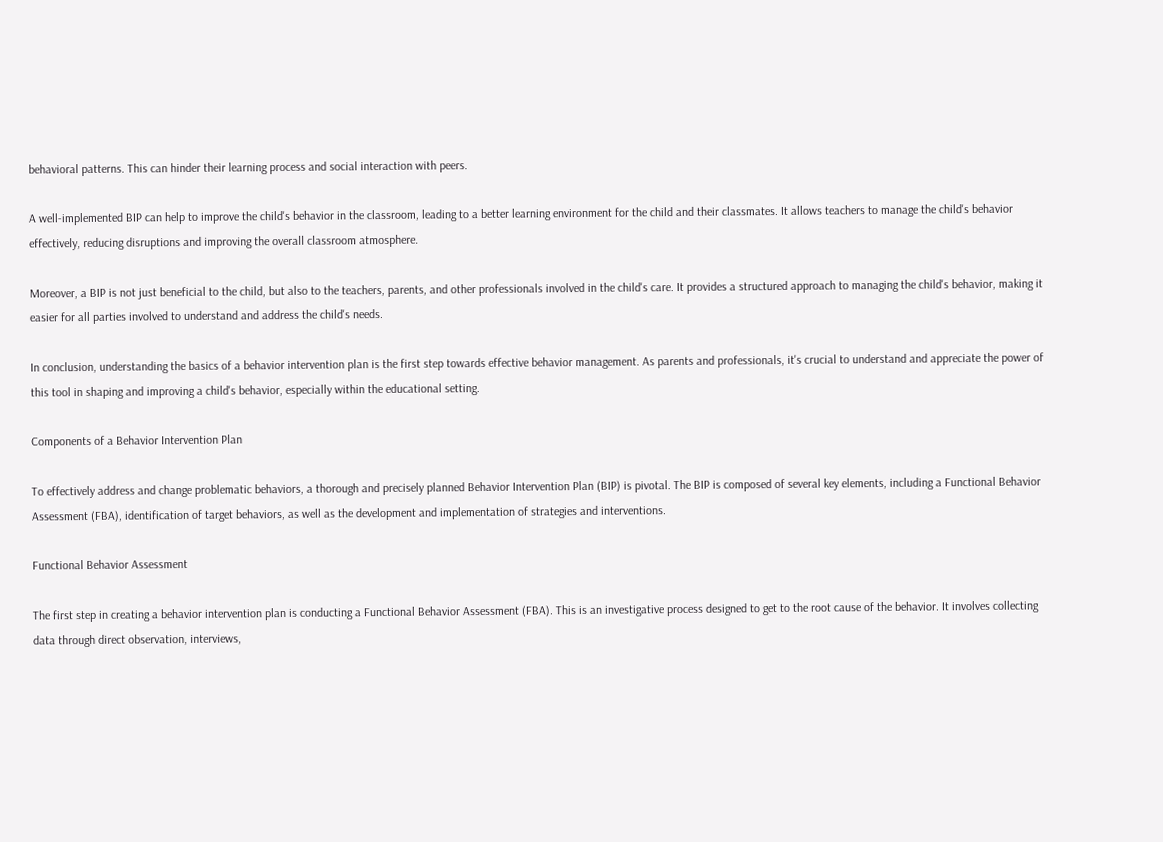behavioral patterns. This can hinder their learning process and social interaction with peers.

A well-implemented BIP can help to improve the child's behavior in the classroom, leading to a better learning environment for the child and their classmates. It allows teachers to manage the child's behavior effectively, reducing disruptions and improving the overall classroom atmosphere.

Moreover, a BIP is not just beneficial to the child, but also to the teachers, parents, and other professionals involved in the child's care. It provides a structured approach to managing the child's behavior, making it easier for all parties involved to understand and address the child's needs.

In conclusion, understanding the basics of a behavior intervention plan is the first step towards effective behavior management. As parents and professionals, it's crucial to understand and appreciate the power of this tool in shaping and improving a child's behavior, especially within the educational setting.

Components of a Behavior Intervention Plan

To effectively address and change problematic behaviors, a thorough and precisely planned Behavior Intervention Plan (BIP) is pivotal. The BIP is composed of several key elements, including a Functional Behavior Assessment (FBA), identification of target behaviors, as well as the development and implementation of strategies and interventions.

Functional Behavior Assessment

The first step in creating a behavior intervention plan is conducting a Functional Behavior Assessment (FBA). This is an investigative process designed to get to the root cause of the behavior. It involves collecting data through direct observation, interviews,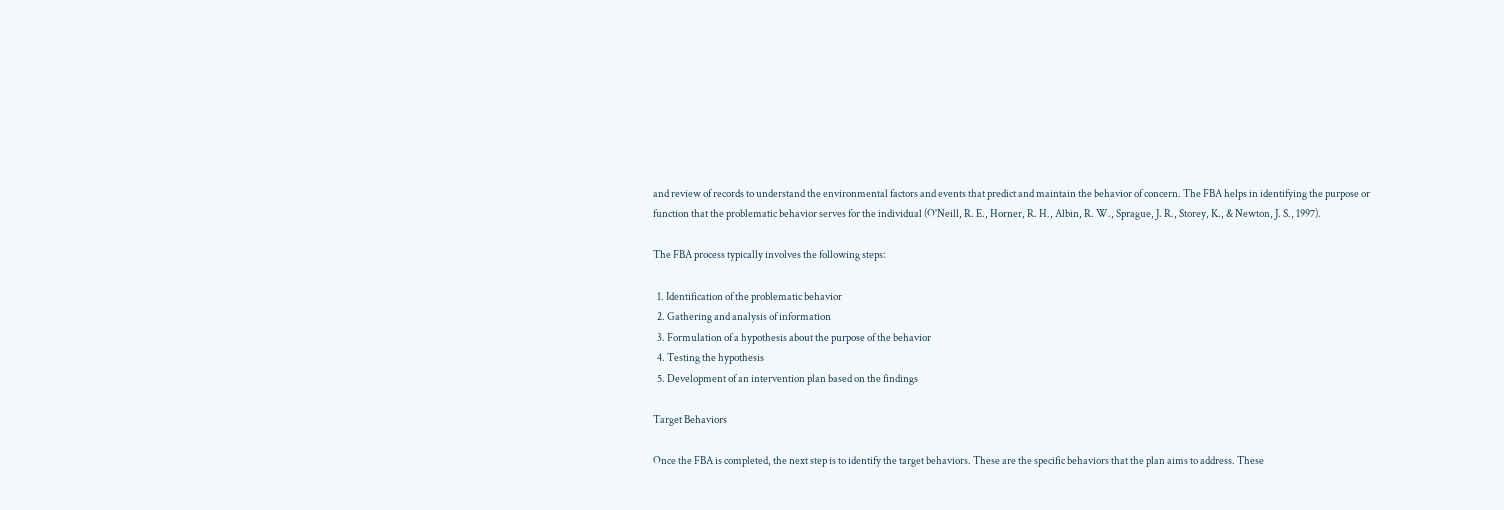and review of records to understand the environmental factors and events that predict and maintain the behavior of concern. The FBA helps in identifying the purpose or function that the problematic behavior serves for the individual (O'Neill, R. E., Horner, R. H., Albin, R. W., Sprague, J. R., Storey, K., & Newton, J. S., 1997).

The FBA process typically involves the following steps:

  1. Identification of the problematic behavior
  2. Gathering and analysis of information
  3. Formulation of a hypothesis about the purpose of the behavior
  4. Testing the hypothesis
  5. Development of an intervention plan based on the findings

Target Behaviors

Once the FBA is completed, the next step is to identify the target behaviors. These are the specific behaviors that the plan aims to address. These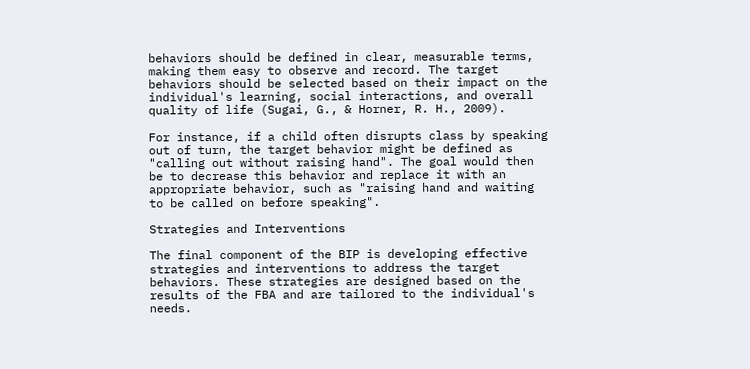behaviors should be defined in clear, measurable terms, making them easy to observe and record. The target behaviors should be selected based on their impact on the individual's learning, social interactions, and overall quality of life (Sugai, G., & Horner, R. H., 2009).

For instance, if a child often disrupts class by speaking out of turn, the target behavior might be defined as "calling out without raising hand". The goal would then be to decrease this behavior and replace it with an appropriate behavior, such as "raising hand and waiting to be called on before speaking".

Strategies and Interventions

The final component of the BIP is developing effective strategies and interventions to address the target behaviors. These strategies are designed based on the results of the FBA and are tailored to the individual's needs.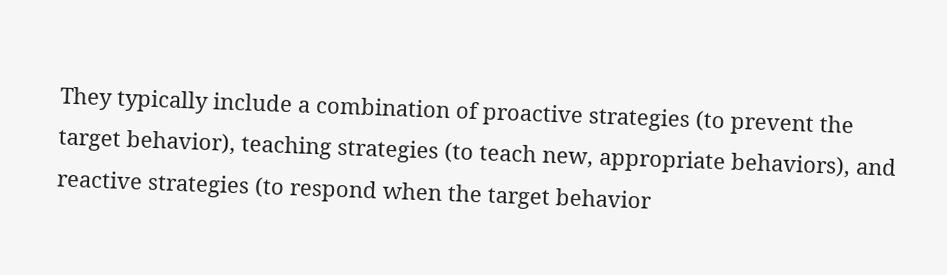They typically include a combination of proactive strategies (to prevent the target behavior), teaching strategies (to teach new, appropriate behaviors), and reactive strategies (to respond when the target behavior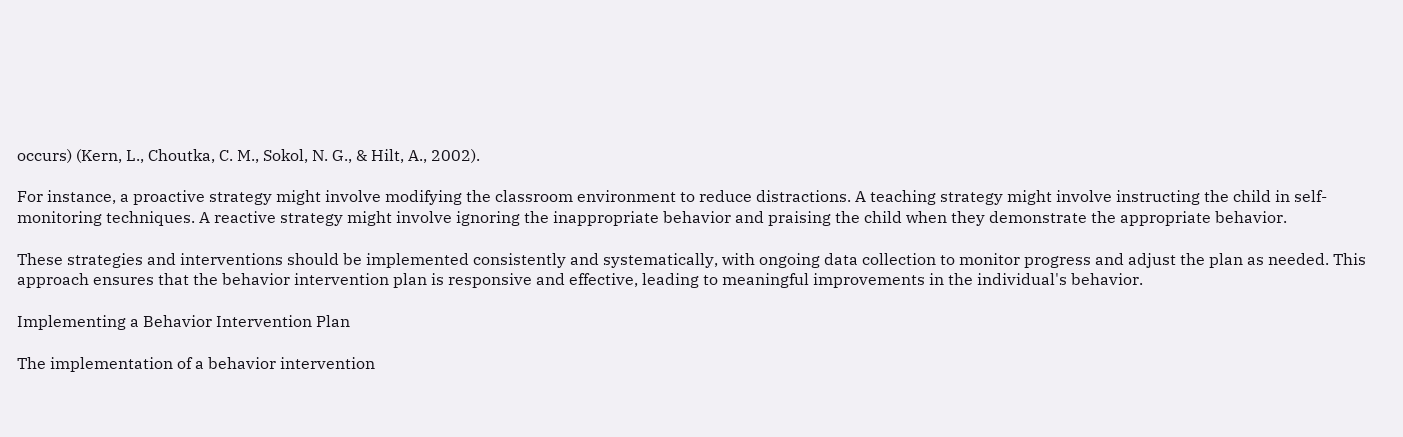occurs) (Kern, L., Choutka, C. M., Sokol, N. G., & Hilt, A., 2002).

For instance, a proactive strategy might involve modifying the classroom environment to reduce distractions. A teaching strategy might involve instructing the child in self-monitoring techniques. A reactive strategy might involve ignoring the inappropriate behavior and praising the child when they demonstrate the appropriate behavior.

These strategies and interventions should be implemented consistently and systematically, with ongoing data collection to monitor progress and adjust the plan as needed. This approach ensures that the behavior intervention plan is responsive and effective, leading to meaningful improvements in the individual's behavior.

Implementing a Behavior Intervention Plan

The implementation of a behavior intervention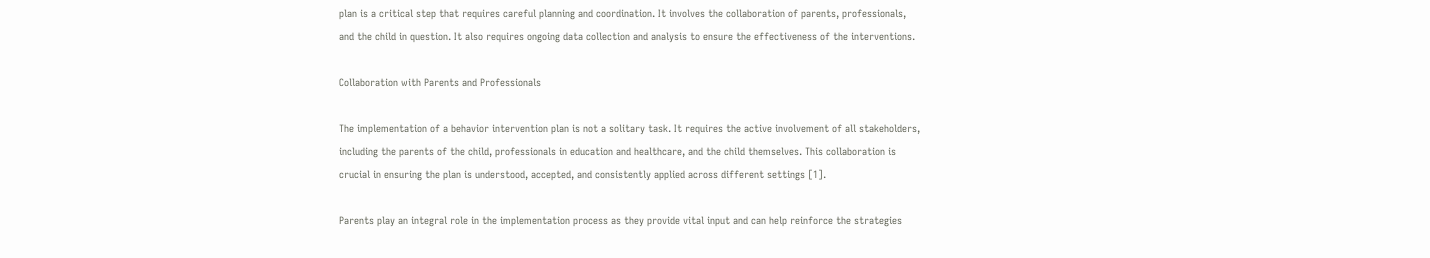plan is a critical step that requires careful planning and coordination. It involves the collaboration of parents, professionals, and the child in question. It also requires ongoing data collection and analysis to ensure the effectiveness of the interventions.

Collaboration with Parents and Professionals

The implementation of a behavior intervention plan is not a solitary task. It requires the active involvement of all stakeholders, including the parents of the child, professionals in education and healthcare, and the child themselves. This collaboration is crucial in ensuring the plan is understood, accepted, and consistently applied across different settings [1].

Parents play an integral role in the implementation process as they provide vital input and can help reinforce the strategies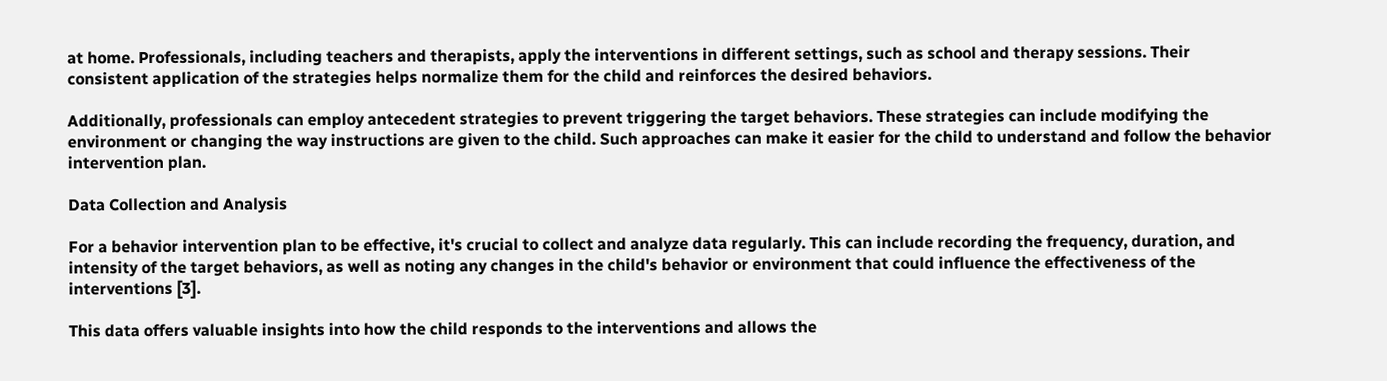at home. Professionals, including teachers and therapists, apply the interventions in different settings, such as school and therapy sessions. Their consistent application of the strategies helps normalize them for the child and reinforces the desired behaviors.

Additionally, professionals can employ antecedent strategies to prevent triggering the target behaviors. These strategies can include modifying the environment or changing the way instructions are given to the child. Such approaches can make it easier for the child to understand and follow the behavior intervention plan.

Data Collection and Analysis

For a behavior intervention plan to be effective, it's crucial to collect and analyze data regularly. This can include recording the frequency, duration, and intensity of the target behaviors, as well as noting any changes in the child's behavior or environment that could influence the effectiveness of the interventions [3].

This data offers valuable insights into how the child responds to the interventions and allows the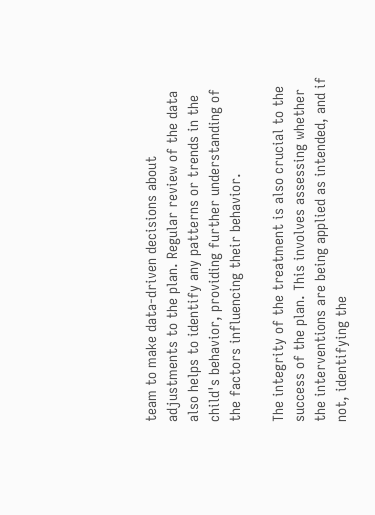team to make data-driven decisions about adjustments to the plan. Regular review of the data also helps to identify any patterns or trends in the child's behavior, providing further understanding of the factors influencing their behavior.

The integrity of the treatment is also crucial to the success of the plan. This involves assessing whether the interventions are being applied as intended, and if not, identifying the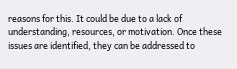reasons for this. It could be due to a lack of understanding, resources, or motivation. Once these issues are identified, they can be addressed to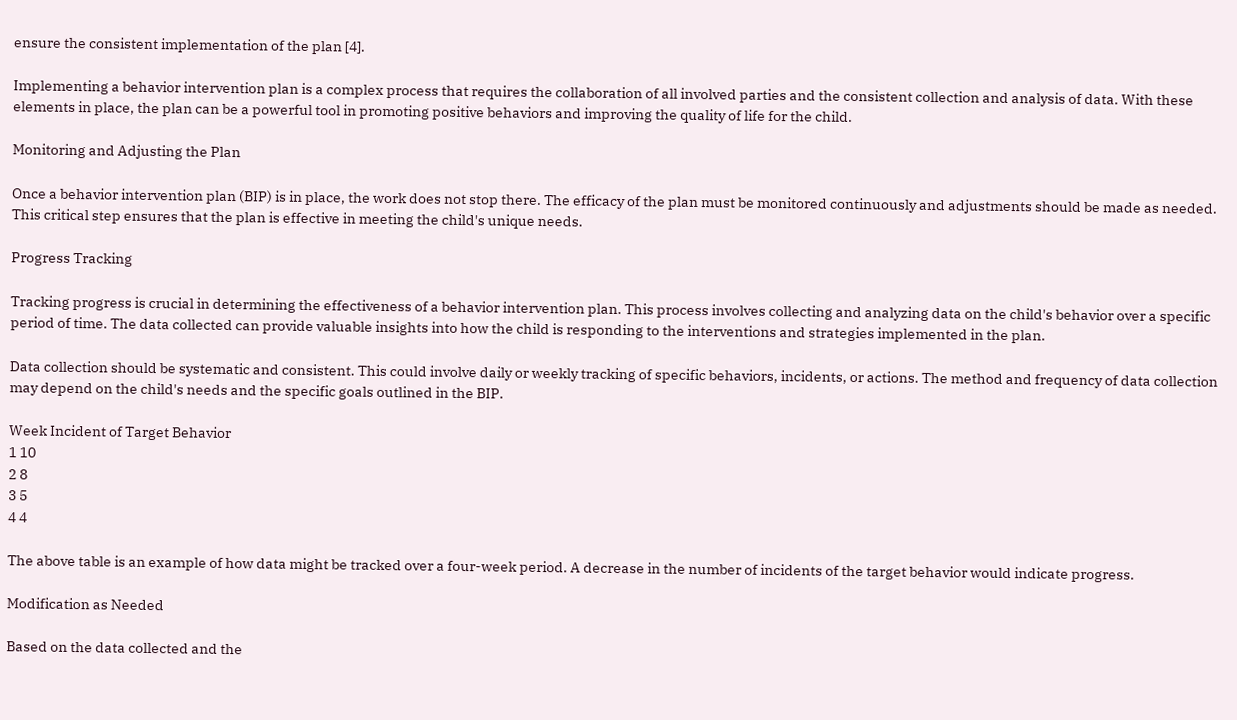ensure the consistent implementation of the plan [4].

Implementing a behavior intervention plan is a complex process that requires the collaboration of all involved parties and the consistent collection and analysis of data. With these elements in place, the plan can be a powerful tool in promoting positive behaviors and improving the quality of life for the child.

Monitoring and Adjusting the Plan

Once a behavior intervention plan (BIP) is in place, the work does not stop there. The efficacy of the plan must be monitored continuously and adjustments should be made as needed. This critical step ensures that the plan is effective in meeting the child's unique needs.

Progress Tracking

Tracking progress is crucial in determining the effectiveness of a behavior intervention plan. This process involves collecting and analyzing data on the child's behavior over a specific period of time. The data collected can provide valuable insights into how the child is responding to the interventions and strategies implemented in the plan.

Data collection should be systematic and consistent. This could involve daily or weekly tracking of specific behaviors, incidents, or actions. The method and frequency of data collection may depend on the child's needs and the specific goals outlined in the BIP.

Week Incident of Target Behavior
1 10
2 8
3 5
4 4

The above table is an example of how data might be tracked over a four-week period. A decrease in the number of incidents of the target behavior would indicate progress.

Modification as Needed

Based on the data collected and the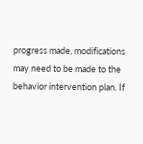progress made, modifications may need to be made to the behavior intervention plan. If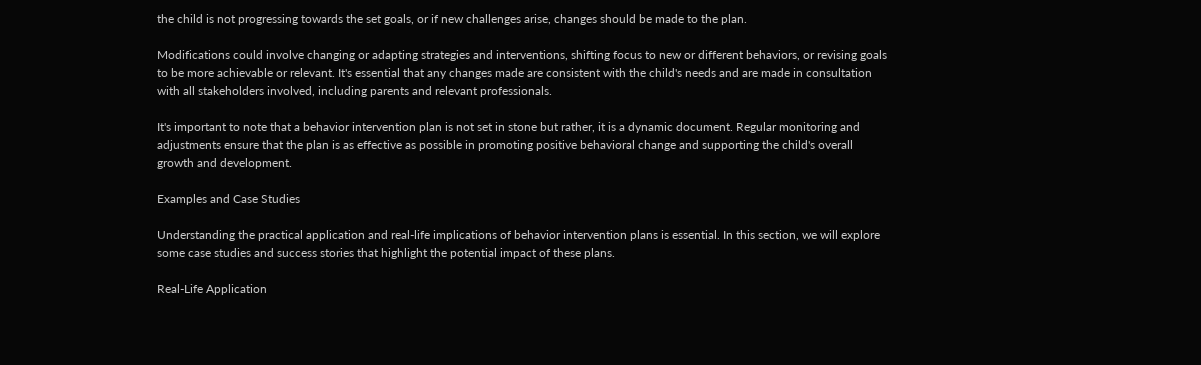the child is not progressing towards the set goals, or if new challenges arise, changes should be made to the plan.

Modifications could involve changing or adapting strategies and interventions, shifting focus to new or different behaviors, or revising goals to be more achievable or relevant. It's essential that any changes made are consistent with the child's needs and are made in consultation with all stakeholders involved, including parents and relevant professionals.

It's important to note that a behavior intervention plan is not set in stone but rather, it is a dynamic document. Regular monitoring and adjustments ensure that the plan is as effective as possible in promoting positive behavioral change and supporting the child's overall growth and development.

Examples and Case Studies

Understanding the practical application and real-life implications of behavior intervention plans is essential. In this section, we will explore some case studies and success stories that highlight the potential impact of these plans.

Real-Life Application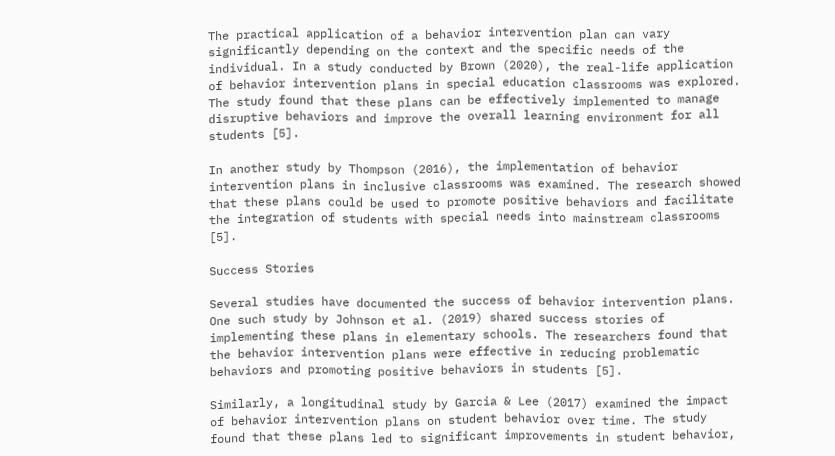The practical application of a behavior intervention plan can vary significantly depending on the context and the specific needs of the individual. In a study conducted by Brown (2020), the real-life application of behavior intervention plans in special education classrooms was explored. The study found that these plans can be effectively implemented to manage disruptive behaviors and improve the overall learning environment for all students [5].

In another study by Thompson (2016), the implementation of behavior intervention plans in inclusive classrooms was examined. The research showed that these plans could be used to promote positive behaviors and facilitate the integration of students with special needs into mainstream classrooms [5].

Success Stories

Several studies have documented the success of behavior intervention plans. One such study by Johnson et al. (2019) shared success stories of implementing these plans in elementary schools. The researchers found that the behavior intervention plans were effective in reducing problematic behaviors and promoting positive behaviors in students [5].

Similarly, a longitudinal study by Garcia & Lee (2017) examined the impact of behavior intervention plans on student behavior over time. The study found that these plans led to significant improvements in student behavior,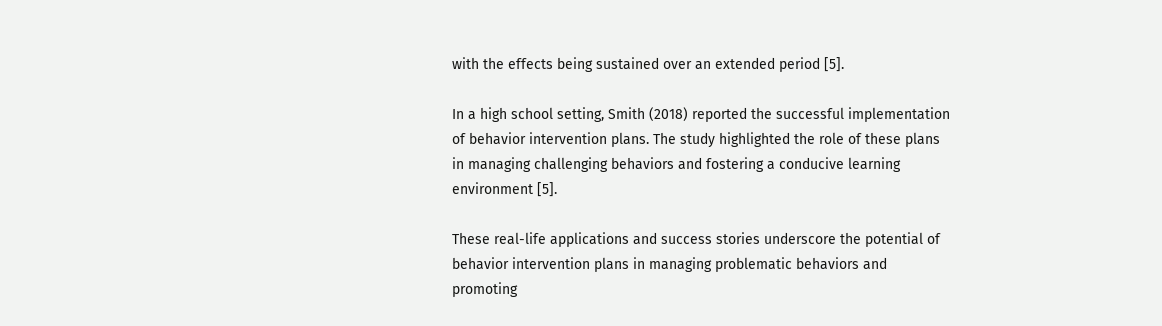with the effects being sustained over an extended period [5].

In a high school setting, Smith (2018) reported the successful implementation of behavior intervention plans. The study highlighted the role of these plans in managing challenging behaviors and fostering a conducive learning environment [5].

These real-life applications and success stories underscore the potential of behavior intervention plans in managing problematic behaviors and promoting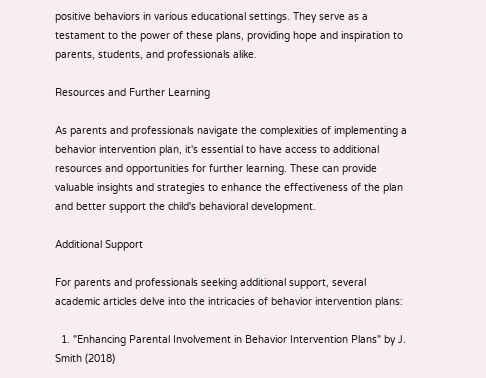positive behaviors in various educational settings. They serve as a testament to the power of these plans, providing hope and inspiration to parents, students, and professionals alike.

Resources and Further Learning

As parents and professionals navigate the complexities of implementing a behavior intervention plan, it's essential to have access to additional resources and opportunities for further learning. These can provide valuable insights and strategies to enhance the effectiveness of the plan and better support the child's behavioral development.

Additional Support

For parents and professionals seeking additional support, several academic articles delve into the intricacies of behavior intervention plans:

  1. "Enhancing Parental Involvement in Behavior Intervention Plans" by J. Smith (2018)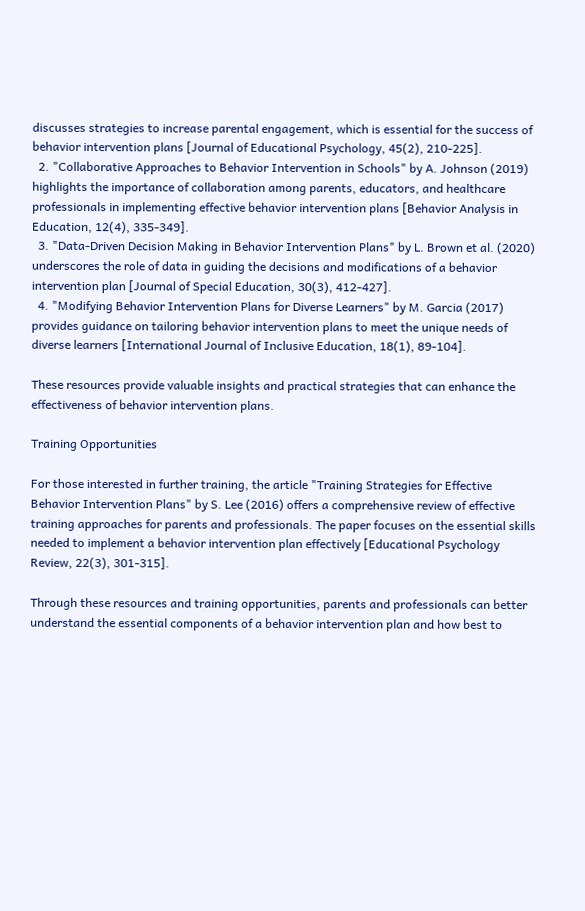discusses strategies to increase parental engagement, which is essential for the success of behavior intervention plans [Journal of Educational Psychology, 45(2), 210-225].
  2. "Collaborative Approaches to Behavior Intervention in Schools" by A. Johnson (2019) highlights the importance of collaboration among parents, educators, and healthcare professionals in implementing effective behavior intervention plans [Behavior Analysis in Education, 12(4), 335-349].
  3. "Data-Driven Decision Making in Behavior Intervention Plans" by L. Brown et al. (2020) underscores the role of data in guiding the decisions and modifications of a behavior intervention plan [Journal of Special Education, 30(3), 412-427].
  4. "Modifying Behavior Intervention Plans for Diverse Learners" by M. Garcia (2017) provides guidance on tailoring behavior intervention plans to meet the unique needs of diverse learners [International Journal of Inclusive Education, 18(1), 89-104].

These resources provide valuable insights and practical strategies that can enhance the effectiveness of behavior intervention plans.

Training Opportunities

For those interested in further training, the article "Training Strategies for Effective Behavior Intervention Plans" by S. Lee (2016) offers a comprehensive review of effective training approaches for parents and professionals. The paper focuses on the essential skills needed to implement a behavior intervention plan effectively [Educational Psychology Review, 22(3), 301-315].

Through these resources and training opportunities, parents and professionals can better understand the essential components of a behavior intervention plan and how best to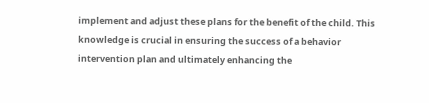implement and adjust these plans for the benefit of the child. This knowledge is crucial in ensuring the success of a behavior intervention plan and ultimately enhancing the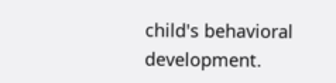child's behavioral development.